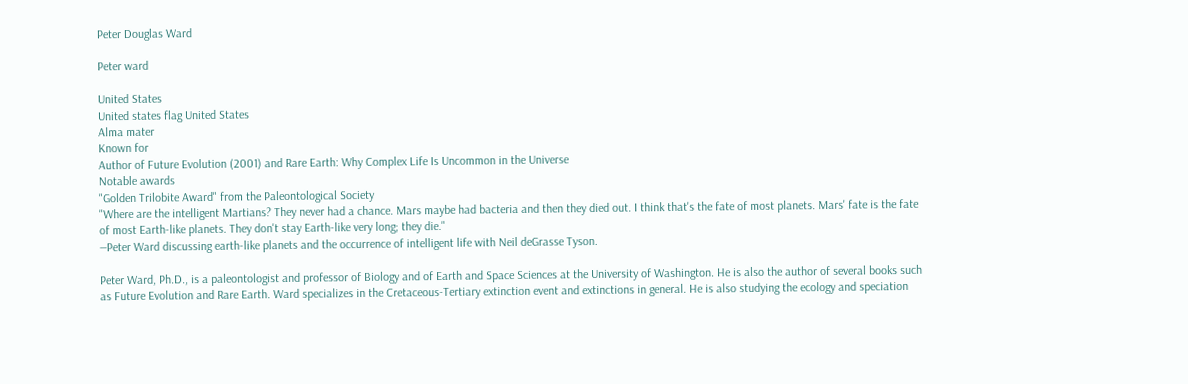Peter Douglas Ward

Peter ward

United States
United states flag United States
Alma mater
Known for
Author of Future Evolution (2001) and Rare Earth: Why Complex Life Is Uncommon in the Universe
Notable awards
"Golden Trilobite Award" from the Paleontological Society
"Where are the intelligent Martians? They never had a chance. Mars maybe had bacteria and then they died out. I think that's the fate of most planets. Mars' fate is the fate of most Earth-like planets. They don't stay Earth-like very long; they die."
―Peter Ward discussing earth-like planets and the occurrence of intelligent life with Neil deGrasse Tyson.

Peter Ward, Ph.D., is a paleontologist and professor of Biology and of Earth and Space Sciences at the University of Washington. He is also the author of several books such as Future Evolution and Rare Earth. Ward specializes in the Cretaceous-Tertiary extinction event and extinctions in general. He is also studying the ecology and speciation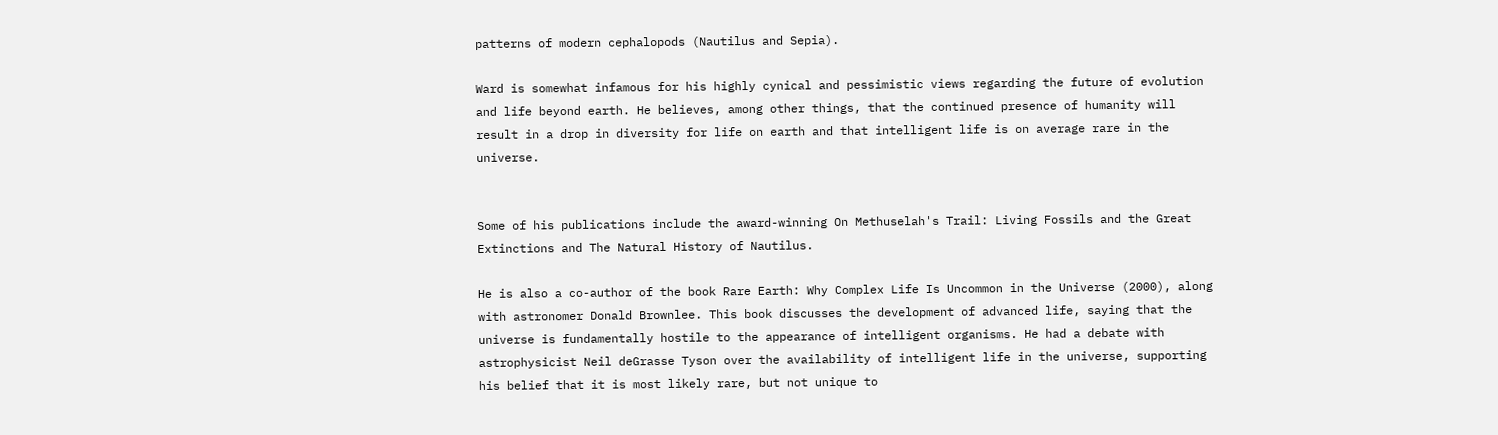patterns of modern cephalopods (Nautilus and Sepia).

Ward is somewhat infamous for his highly cynical and pessimistic views regarding the future of evolution and life beyond earth. He believes, among other things, that the continued presence of humanity will result in a drop in diversity for life on earth and that intelligent life is on average rare in the universe.


Some of his publications include the award-winning On Methuselah's Trail: Living Fossils and the Great Extinctions and The Natural History of Nautilus.

He is also a co-author of the book Rare Earth: Why Complex Life Is Uncommon in the Universe (2000), along with astronomer Donald Brownlee. This book discusses the development of advanced life, saying that the universe is fundamentally hostile to the appearance of intelligent organisms. He had a debate with astrophysicist Neil deGrasse Tyson over the availability of intelligent life in the universe, supporting his belief that it is most likely rare, but not unique to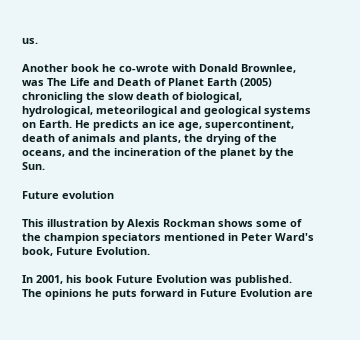us.

Another book he co-wrote with Donald Brownlee, was The Life and Death of Planet Earth (2005) chronicling the slow death of biological, hydrological, meteorilogical and geological systems on Earth. He predicts an ice age, supercontinent, death of animals and plants, the drying of the oceans, and the incineration of the planet by the Sun.

Future evolution

This illustration by Alexis Rockman shows some of the champion speciators mentioned in Peter Ward's book, Future Evolution.

In 2001, his book Future Evolution was published. The opinions he puts forward in Future Evolution are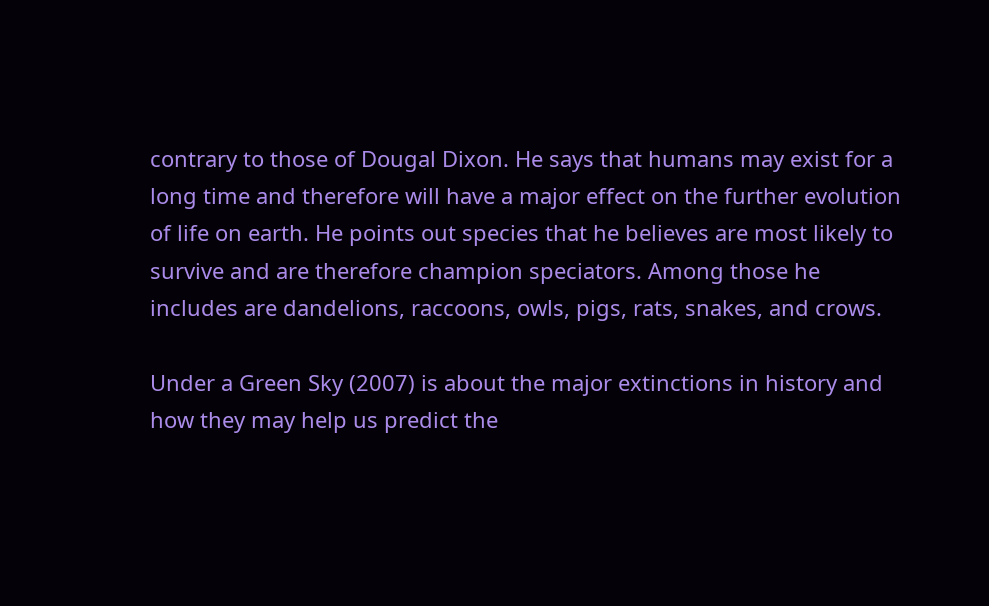contrary to those of Dougal Dixon. He says that humans may exist for a long time and therefore will have a major effect on the further evolution of life on earth. He points out species that he believes are most likely to survive and are therefore champion speciators. Among those he includes are dandelions, raccoons, owls, pigs, rats, snakes, and crows.

Under a Green Sky (2007) is about the major extinctions in history and how they may help us predict the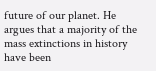future of our planet. He argues that a majority of the mass extinctions in history have been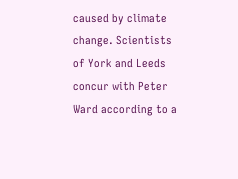caused by climate change. Scientists of York and Leeds concur with Peter Ward according to a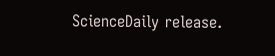ScienceDaily release.